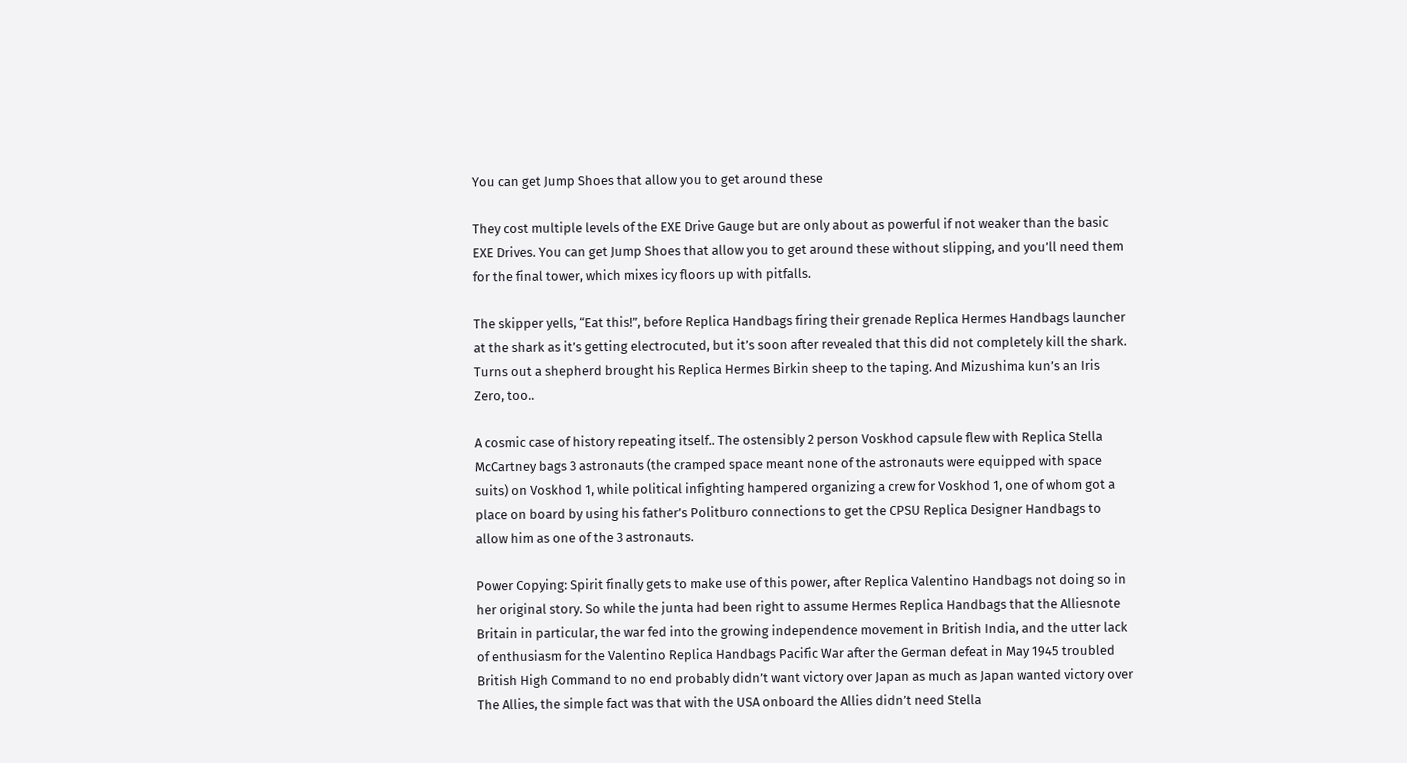You can get Jump Shoes that allow you to get around these

They cost multiple levels of the EXE Drive Gauge but are only about as powerful if not weaker than the basic EXE Drives. You can get Jump Shoes that allow you to get around these without slipping, and you’ll need them for the final tower, which mixes icy floors up with pitfalls.

The skipper yells, “Eat this!”, before Replica Handbags firing their grenade Replica Hermes Handbags launcher at the shark as it’s getting electrocuted, but it’s soon after revealed that this did not completely kill the shark. Turns out a shepherd brought his Replica Hermes Birkin sheep to the taping. And Mizushima kun’s an Iris Zero, too..

A cosmic case of history repeating itself.. The ostensibly 2 person Voskhod capsule flew with Replica Stella McCartney bags 3 astronauts (the cramped space meant none of the astronauts were equipped with space suits) on Voskhod 1, while political infighting hampered organizing a crew for Voskhod 1, one of whom got a place on board by using his father’s Politburo connections to get the CPSU Replica Designer Handbags to allow him as one of the 3 astronauts.

Power Copying: Spirit finally gets to make use of this power, after Replica Valentino Handbags not doing so in her original story. So while the junta had been right to assume Hermes Replica Handbags that the Alliesnote Britain in particular, the war fed into the growing independence movement in British India, and the utter lack of enthusiasm for the Valentino Replica Handbags Pacific War after the German defeat in May 1945 troubled British High Command to no end probably didn’t want victory over Japan as much as Japan wanted victory over The Allies, the simple fact was that with the USA onboard the Allies didn’t need Stella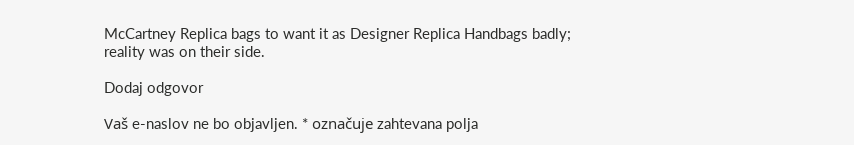McCartney Replica bags to want it as Designer Replica Handbags badly; reality was on their side.

Dodaj odgovor

Vaš e-naslov ne bo objavljen. * označuje zahtevana polja